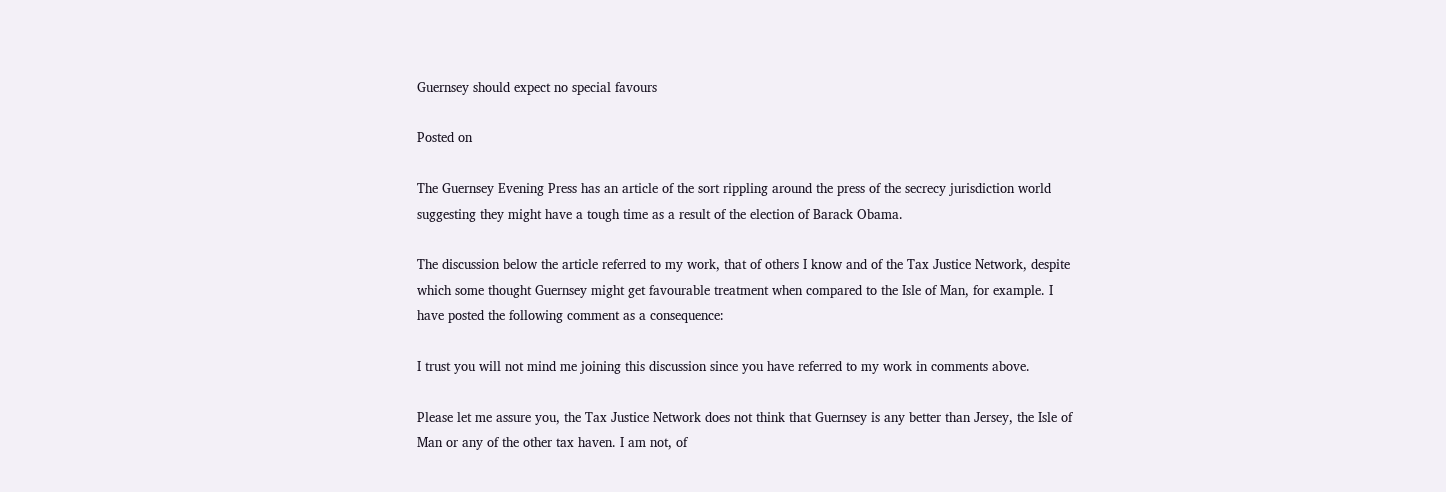Guernsey should expect no special favours

Posted on

The Guernsey Evening Press has an article of the sort rippling around the press of the secrecy jurisdiction world suggesting they might have a tough time as a result of the election of Barack Obama.

The discussion below the article referred to my work, that of others I know and of the Tax Justice Network, despite which some thought Guernsey might get favourable treatment when compared to the Isle of Man, for example. I have posted the following comment as a consequence:

I trust you will not mind me joining this discussion since you have referred to my work in comments above.

Please let me assure you, the Tax Justice Network does not think that Guernsey is any better than Jersey, the Isle of Man or any of the other tax haven. I am not, of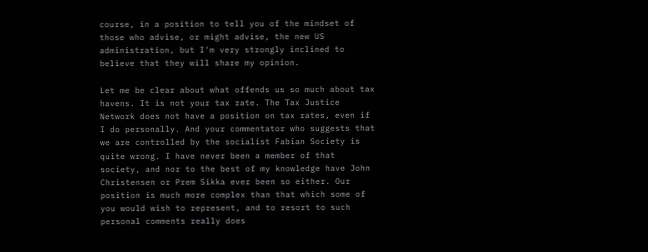course, in a position to tell you of the mindset of those who advise, or might advise, the new US administration, but I'm very strongly inclined to believe that they will share my opinion.

Let me be clear about what offends us so much about tax havens. It is not your tax rate. The Tax Justice Network does not have a position on tax rates, even if I do personally. And your commentator who suggests that we are controlled by the socialist Fabian Society is quite wrong. I have never been a member of that society, and nor to the best of my knowledge have John Christensen or Prem Sikka ever been so either. Our position is much more complex than that which some of you would wish to represent, and to resort to such personal comments really does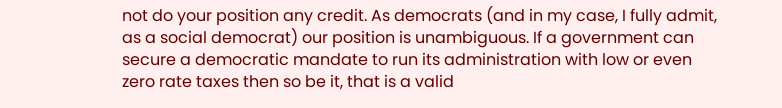not do your position any credit. As democrats (and in my case, I fully admit, as a social democrat) our position is unambiguous. If a government can secure a democratic mandate to run its administration with low or even zero rate taxes then so be it, that is a valid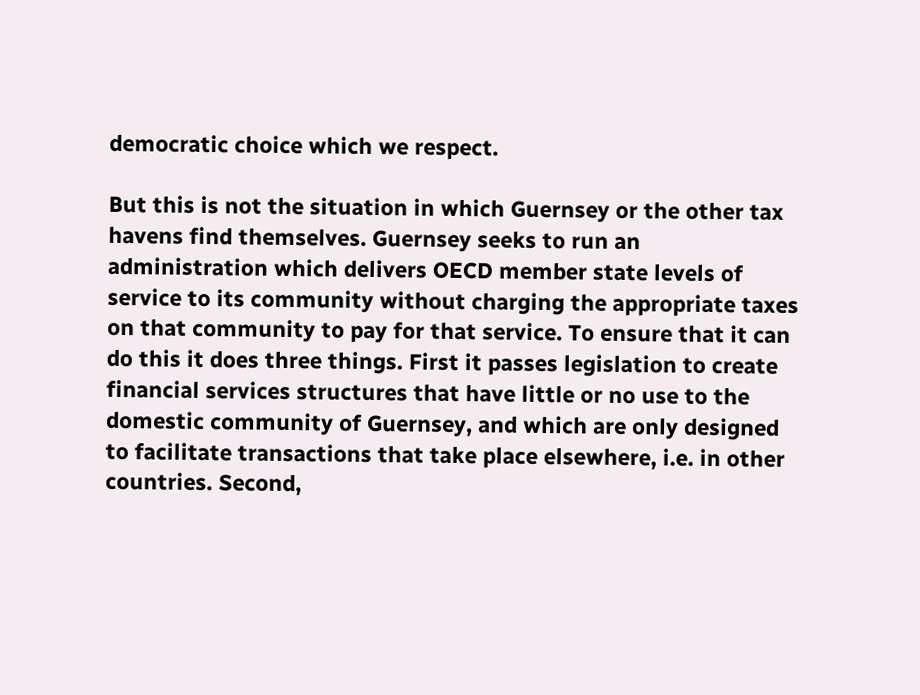democratic choice which we respect.

But this is not the situation in which Guernsey or the other tax havens find themselves. Guernsey seeks to run an administration which delivers OECD member state levels of service to its community without charging the appropriate taxes on that community to pay for that service. To ensure that it can do this it does three things. First it passes legislation to create financial services structures that have little or no use to the domestic community of Guernsey, and which are only designed to facilitate transactions that take place elsewhere, i.e. in other countries. Second,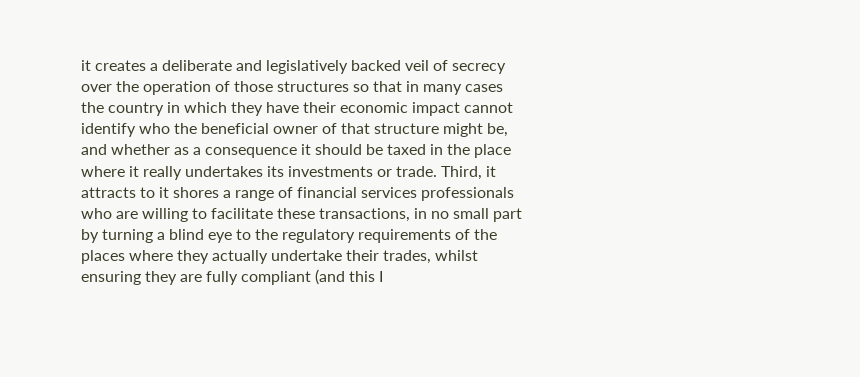it creates a deliberate and legislatively backed veil of secrecy over the operation of those structures so that in many cases the country in which they have their economic impact cannot identify who the beneficial owner of that structure might be, and whether as a consequence it should be taxed in the place where it really undertakes its investments or trade. Third, it attracts to it shores a range of financial services professionals who are willing to facilitate these transactions, in no small part by turning a blind eye to the regulatory requirements of the places where they actually undertake their trades, whilst ensuring they are fully compliant (and this I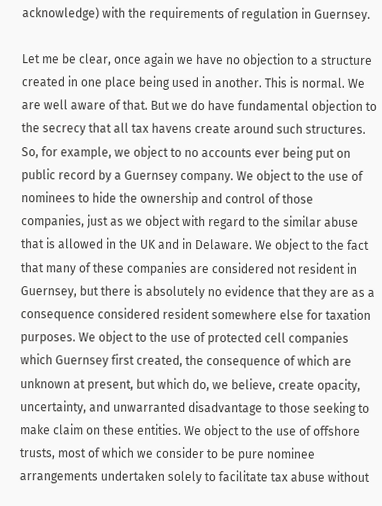acknowledge) with the requirements of regulation in Guernsey.

Let me be clear, once again we have no objection to a structure created in one place being used in another. This is normal. We are well aware of that. But we do have fundamental objection to the secrecy that all tax havens create around such structures. So, for example, we object to no accounts ever being put on public record by a Guernsey company. We object to the use of nominees to hide the ownership and control of those companies, just as we object with regard to the similar abuse that is allowed in the UK and in Delaware. We object to the fact that many of these companies are considered not resident in Guernsey, but there is absolutely no evidence that they are as a consequence considered resident somewhere else for taxation purposes. We object to the use of protected cell companies which Guernsey first created, the consequence of which are unknown at present, but which do, we believe, create opacity, uncertainty, and unwarranted disadvantage to those seeking to make claim on these entities. We object to the use of offshore trusts, most of which we consider to be pure nominee arrangements undertaken solely to facilitate tax abuse without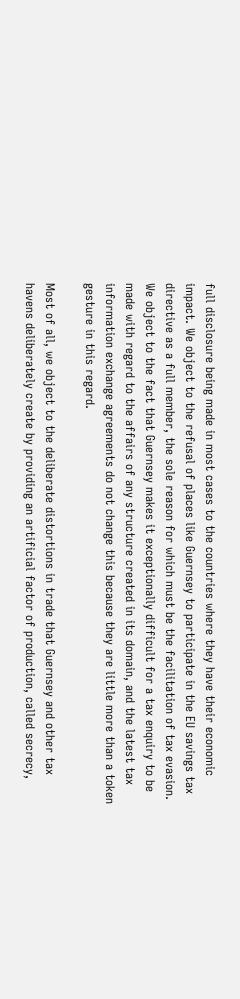full disclosure being made in most cases to the countries where they have their economic impact. We object to the refusal of places like Guernsey to participate in the EU savings tax directive as a full member, the sole reason for which must be the facilitation of tax evasion. We object to the fact that Guernsey makes it exceptionally difficult for a tax enquiry to be made with regard to the affairs of any structure created in its domain, and the latest tax information exchange agreements do not change this because they are little more than a token gesture in this regard.

Most of all, we object to the deliberate distortions in trade that Guernsey and other tax havens deliberately create by providing an artificial factor of production, called secrecy,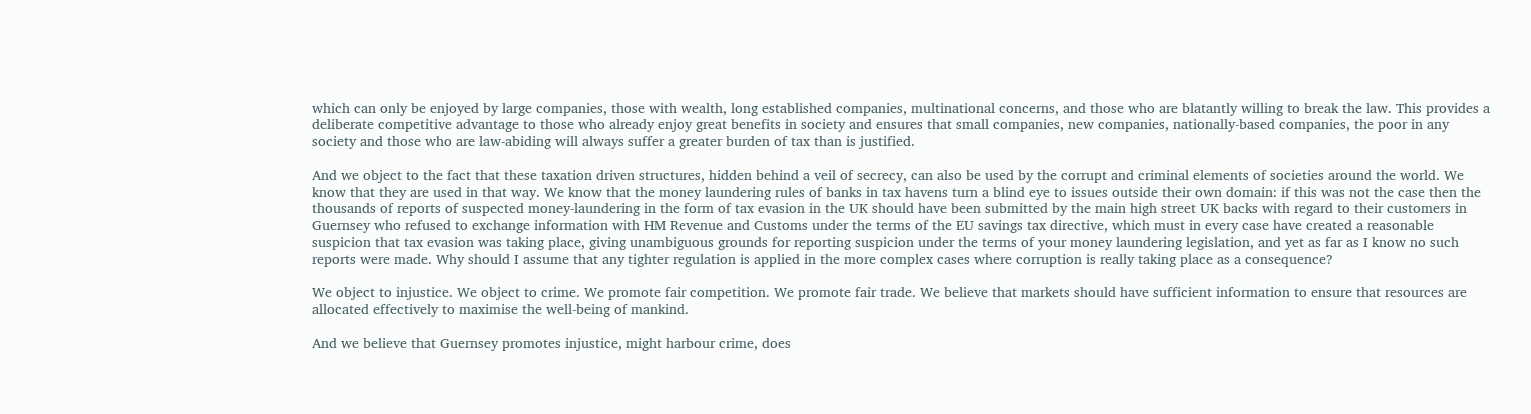which can only be enjoyed by large companies, those with wealth, long established companies, multinational concerns, and those who are blatantly willing to break the law. This provides a deliberate competitive advantage to those who already enjoy great benefits in society and ensures that small companies, new companies, nationally-based companies, the poor in any society and those who are law-abiding will always suffer a greater burden of tax than is justified.

And we object to the fact that these taxation driven structures, hidden behind a veil of secrecy, can also be used by the corrupt and criminal elements of societies around the world. We know that they are used in that way. We know that the money laundering rules of banks in tax havens turn a blind eye to issues outside their own domain: if this was not the case then the thousands of reports of suspected money-laundering in the form of tax evasion in the UK should have been submitted by the main high street UK backs with regard to their customers in Guernsey who refused to exchange information with HM Revenue and Customs under the terms of the EU savings tax directive, which must in every case have created a reasonable suspicion that tax evasion was taking place, giving unambiguous grounds for reporting suspicion under the terms of your money laundering legislation, and yet as far as I know no such reports were made. Why should I assume that any tighter regulation is applied in the more complex cases where corruption is really taking place as a consequence?

We object to injustice. We object to crime. We promote fair competition. We promote fair trade. We believe that markets should have sufficient information to ensure that resources are allocated effectively to maximise the well-being of mankind.

And we believe that Guernsey promotes injustice, might harbour crime, does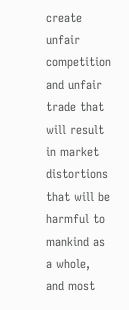create unfair competition and unfair trade that will result in market distortions that will be harmful to mankind as a whole, and most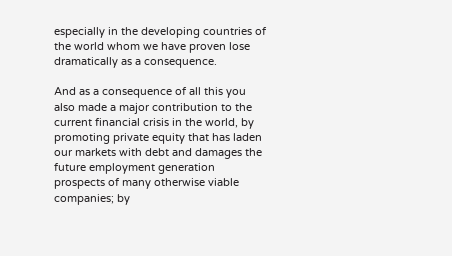especially in the developing countries of the world whom we have proven lose dramatically as a consequence.

And as a consequence of all this you also made a major contribution to the current financial crisis in the world, by promoting private equity that has laden our markets with debt and damages the future employment generation prospects of many otherwise viable companies; by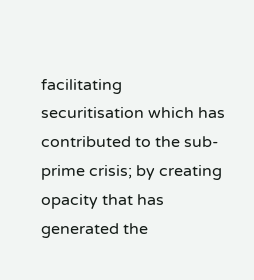facilitating securitisation which has contributed to the sub-prime crisis; by creating opacity that has generated the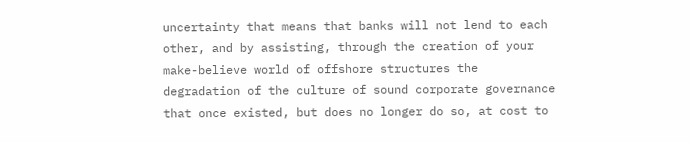uncertainty that means that banks will not lend to each other, and by assisting, through the creation of your make-believe world of offshore structures the degradation of the culture of sound corporate governance that once existed, but does no longer do so, at cost to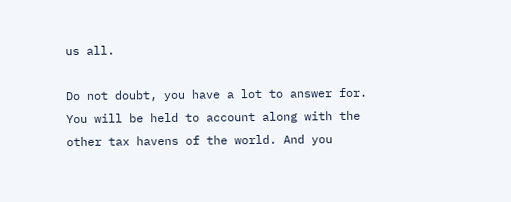us all.

Do not doubt, you have a lot to answer for. You will be held to account along with the other tax havens of the world. And you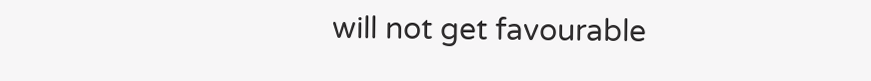will not get favourable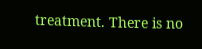treatment. There is no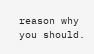reason why you should.